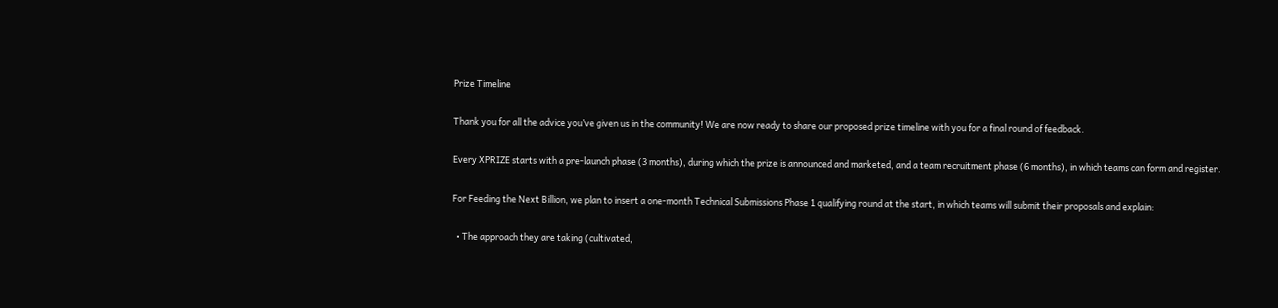Prize Timeline

Thank you for all the advice you’ve given us in the community! We are now ready to share our proposed prize timeline with you for a final round of feedback.

Every XPRIZE starts with a pre-launch phase (3 months), during which the prize is announced and marketed, and a team recruitment phase (6 months), in which teams can form and register.

For Feeding the Next Billion, we plan to insert a one-month Technical Submissions Phase 1 qualifying round at the start, in which teams will submit their proposals and explain:

  • The approach they are taking (cultivated,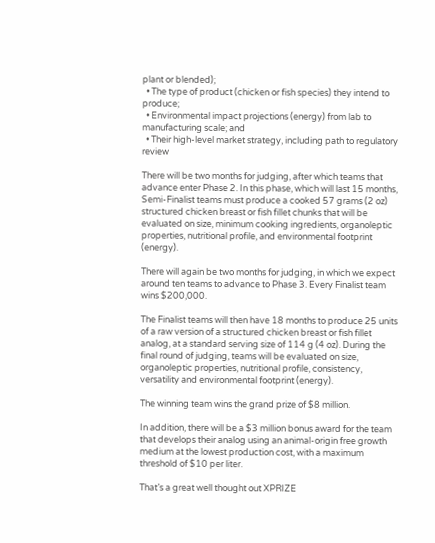plant or blended);
  • The type of product (chicken or fish species) they intend to produce;
  • Environmental impact projections (energy) from lab to manufacturing scale; and
  • Their high-level market strategy, including path to regulatory review

There will be two months for judging, after which teams that advance enter Phase 2. In this phase, which will last 15 months, Semi-Finalist teams must produce a cooked 57 grams (2 oz) structured chicken breast or fish fillet chunks that will be evaluated on size, minimum cooking ingredients, organoleptic properties, nutritional profile, and environmental footprint (energy).

There will again be two months for judging, in which we expect around ten teams to advance to Phase 3. Every Finalist team wins $200,000.

The Finalist teams will then have 18 months to produce 25 units of a raw version of a structured chicken breast or fish fillet analog, at a standard serving size of 114 g (4 oz). During the final round of judging, teams will be evaluated on size, organoleptic properties, nutritional profile, consistency, versatility and environmental footprint (energy).

The winning team wins the grand prize of $8 million.

In addition, there will be a $3 million bonus award for the team that develops their analog using an animal-origin free growth medium at the lowest production cost, with a maximum threshold of $10 per liter.

That’s a great well thought out XPRIZE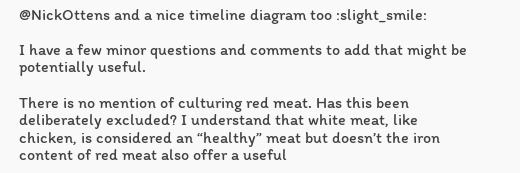@NickOttens and a nice timeline diagram too :slight_smile:

I have a few minor questions and comments to add that might be potentially useful.

There is no mention of culturing red meat. Has this been deliberately excluded? I understand that white meat, like chicken, is considered an “healthy” meat but doesn’t the iron content of red meat also offer a useful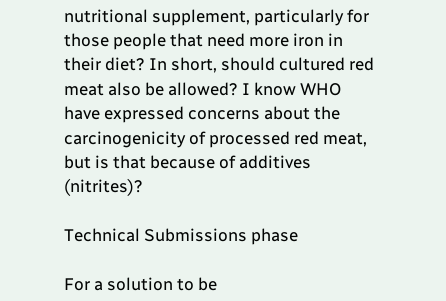nutritional supplement, particularly for those people that need more iron in their diet? In short, should cultured red meat also be allowed? I know WHO have expressed concerns about the carcinogenicity of processed red meat, but is that because of additives (nitrites)?

Technical Submissions phase

For a solution to be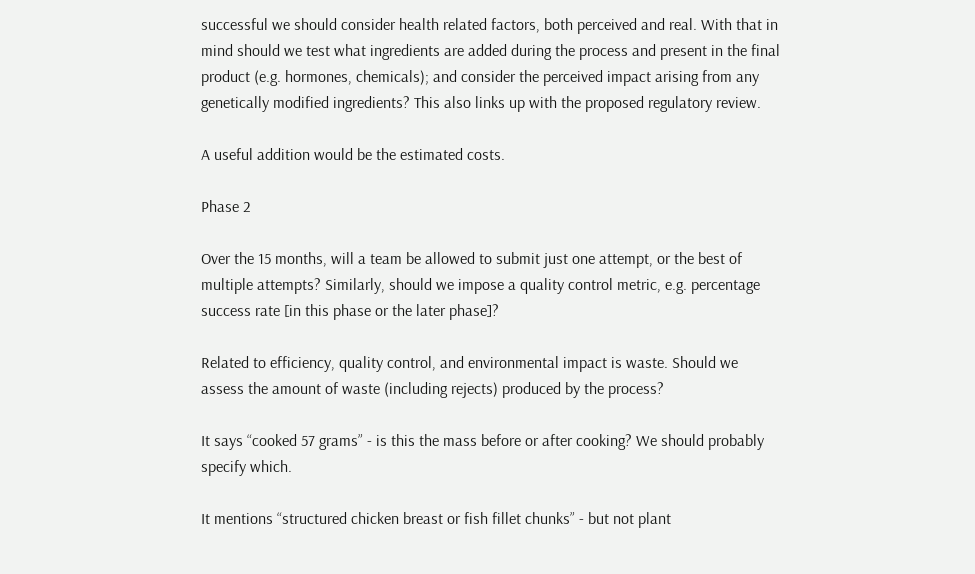successful we should consider health related factors, both perceived and real. With that in mind should we test what ingredients are added during the process and present in the final product (e.g. hormones, chemicals); and consider the perceived impact arising from any genetically modified ingredients? This also links up with the proposed regulatory review.

A useful addition would be the estimated costs.

Phase 2

Over the 15 months, will a team be allowed to submit just one attempt, or the best of multiple attempts? Similarly, should we impose a quality control metric, e.g. percentage success rate [in this phase or the later phase]?

Related to efficiency, quality control, and environmental impact is waste. Should we assess the amount of waste (including rejects) produced by the process?

It says “cooked 57 grams” - is this the mass before or after cooking? We should probably specify which.

It mentions “structured chicken breast or fish fillet chunks” - but not plant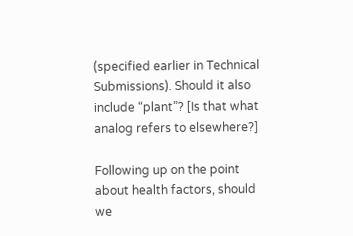(specified earlier in Technical Submissions). Should it also include “plant”? [Is that what analog refers to elsewhere?]

Following up on the point about health factors, should we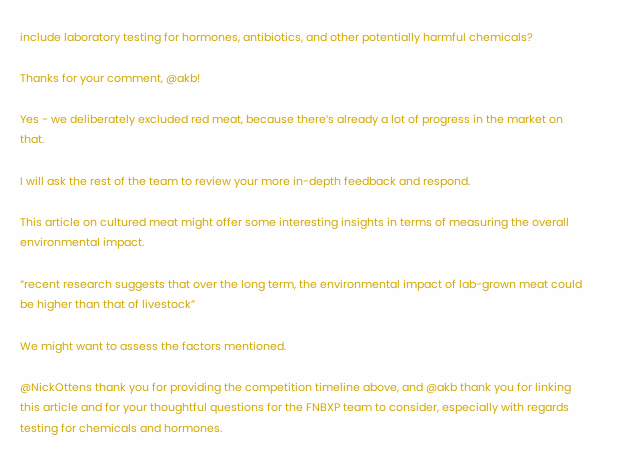include laboratory testing for hormones, antibiotics, and other potentially harmful chemicals?

Thanks for your comment, @akb!

Yes - we deliberately excluded red meat, because there’s already a lot of progress in the market on that.

I will ask the rest of the team to review your more in-depth feedback and respond.

This article on cultured meat might offer some interesting insights in terms of measuring the overall environmental impact.

“recent research suggests that over the long term, the environmental impact of lab-grown meat could be higher than that of livestock”

We might want to assess the factors mentioned.

@NickOttens thank you for providing the competition timeline above, and @akb thank you for linking this article and for your thoughtful questions for the FNBXP team to consider, especially with regards testing for chemicals and hormones.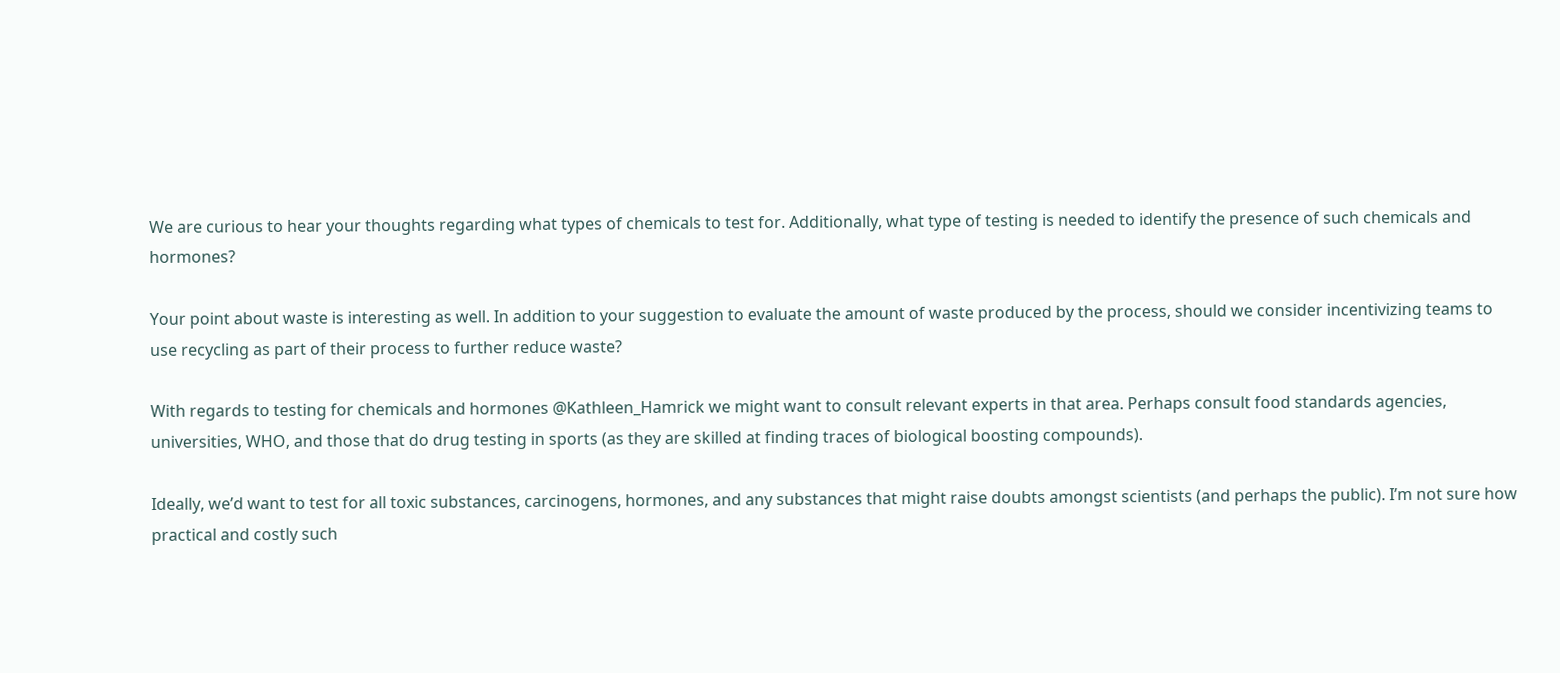We are curious to hear your thoughts regarding what types of chemicals to test for. Additionally, what type of testing is needed to identify the presence of such chemicals and hormones?

Your point about waste is interesting as well. In addition to your suggestion to evaluate the amount of waste produced by the process, should we consider incentivizing teams to use recycling as part of their process to further reduce waste?

With regards to testing for chemicals and hormones @Kathleen_Hamrick we might want to consult relevant experts in that area. Perhaps consult food standards agencies, universities, WHO, and those that do drug testing in sports (as they are skilled at finding traces of biological boosting compounds).

Ideally, we’d want to test for all toxic substances, carcinogens, hormones, and any substances that might raise doubts amongst scientists (and perhaps the public). I’m not sure how practical and costly such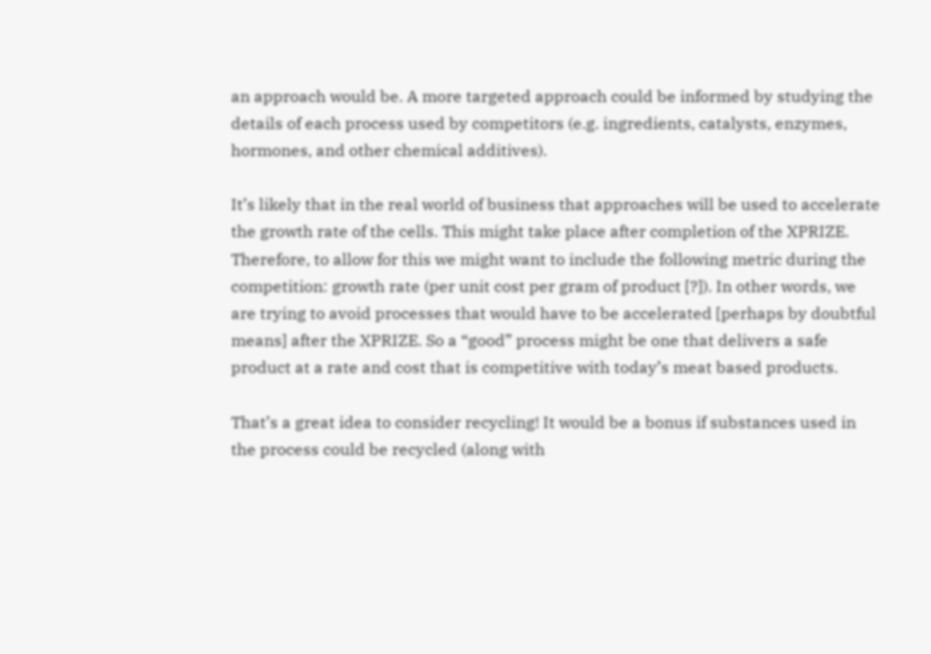an approach would be. A more targeted approach could be informed by studying the details of each process used by competitors (e.g. ingredients, catalysts, enzymes, hormones, and other chemical additives).

It’s likely that in the real world of business that approaches will be used to accelerate the growth rate of the cells. This might take place after completion of the XPRIZE. Therefore, to allow for this we might want to include the following metric during the competition: growth rate (per unit cost per gram of product [?]). In other words, we are trying to avoid processes that would have to be accelerated [perhaps by doubtful means] after the XPRIZE. So a “good” process might be one that delivers a safe product at a rate and cost that is competitive with today’s meat based products.

That’s a great idea to consider recycling! It would be a bonus if substances used in the process could be recycled (along with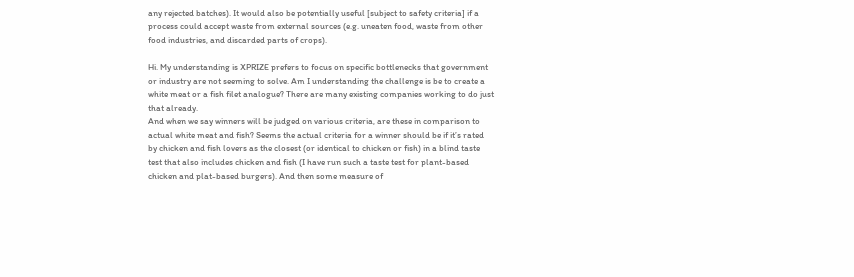any rejected batches). It would also be potentially useful [subject to safety criteria] if a process could accept waste from external sources (e.g. uneaten food, waste from other food industries, and discarded parts of crops).

Hi. My understanding is XPRIZE prefers to focus on specific bottlenecks that government or industry are not seeming to solve. Am I understanding the challenge is be to create a white meat or a fish filet analogue? There are many existing companies working to do just that already.
And when we say winners will be judged on various criteria, are these in comparison to actual white meat and fish? Seems the actual criteria for a winner should be if it’s rated by chicken and fish lovers as the closest (or identical to chicken or fish) in a blind taste test that also includes chicken and fish (I have run such a taste test for plant-based chicken and plat-based burgers). And then some measure of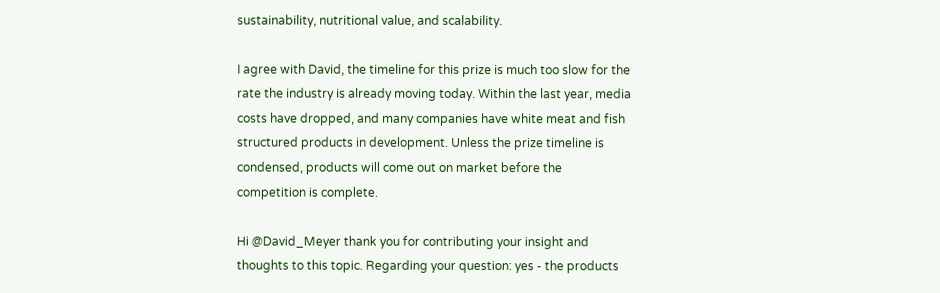sustainability, nutritional value, and scalability.

I agree with David, the timeline for this prize is much too slow for the rate the industry is already moving today. Within the last year, media costs have dropped, and many companies have white meat and fish structured products in development. Unless the prize timeline is condensed, products will come out on market before the competition is complete.

Hi @David_Meyer thank you for contributing your insight and thoughts to this topic. Regarding your question: yes - the products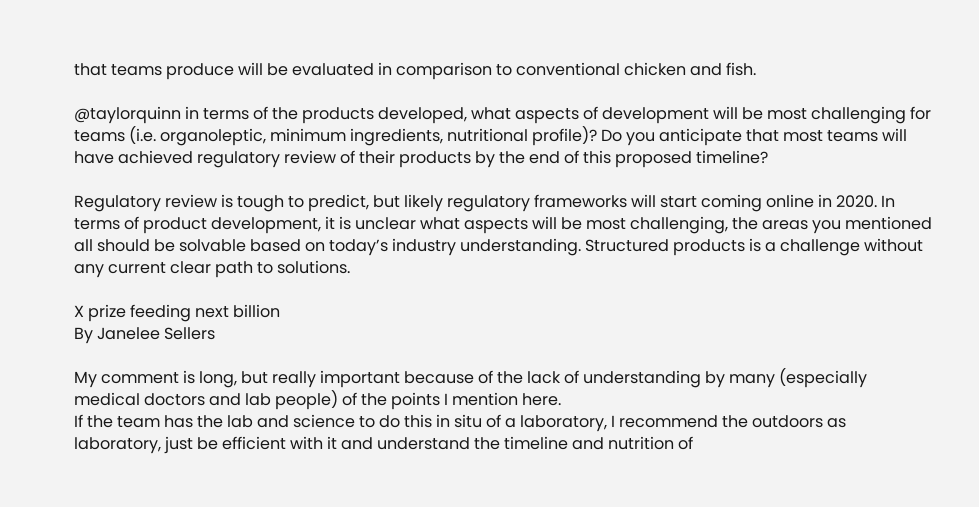that teams produce will be evaluated in comparison to conventional chicken and fish.

@taylorquinn in terms of the products developed, what aspects of development will be most challenging for teams (i.e. organoleptic, minimum ingredients, nutritional profile)? Do you anticipate that most teams will have achieved regulatory review of their products by the end of this proposed timeline?

Regulatory review is tough to predict, but likely regulatory frameworks will start coming online in 2020. In terms of product development, it is unclear what aspects will be most challenging, the areas you mentioned all should be solvable based on today’s industry understanding. Structured products is a challenge without any current clear path to solutions.

X prize feeding next billion
By Janelee Sellers

My comment is long, but really important because of the lack of understanding by many (especially medical doctors and lab people) of the points I mention here.
If the team has the lab and science to do this in situ of a laboratory, I recommend the outdoors as laboratory, just be efficient with it and understand the timeline and nutrition of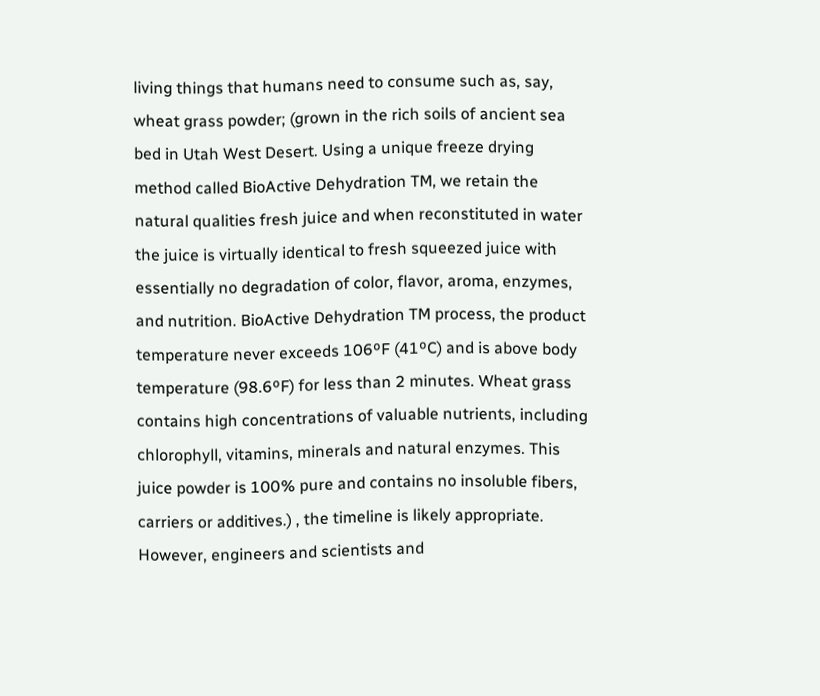living things that humans need to consume such as, say, wheat grass powder; (grown in the rich soils of ancient sea bed in Utah West Desert. Using a unique freeze drying method called BioActive Dehydration TM, we retain the natural qualities fresh juice and when reconstituted in water the juice is virtually identical to fresh squeezed juice with essentially no degradation of color, flavor, aroma, enzymes, and nutrition. BioActive Dehydration TM process, the product temperature never exceeds 106ºF (41ºC) and is above body temperature (98.6ºF) for less than 2 minutes. Wheat grass contains high concentrations of valuable nutrients, including chlorophyll, vitamins, minerals and natural enzymes. This juice powder is 100% pure and contains no insoluble fibers, carriers or additives.) , the timeline is likely appropriate. However, engineers and scientists and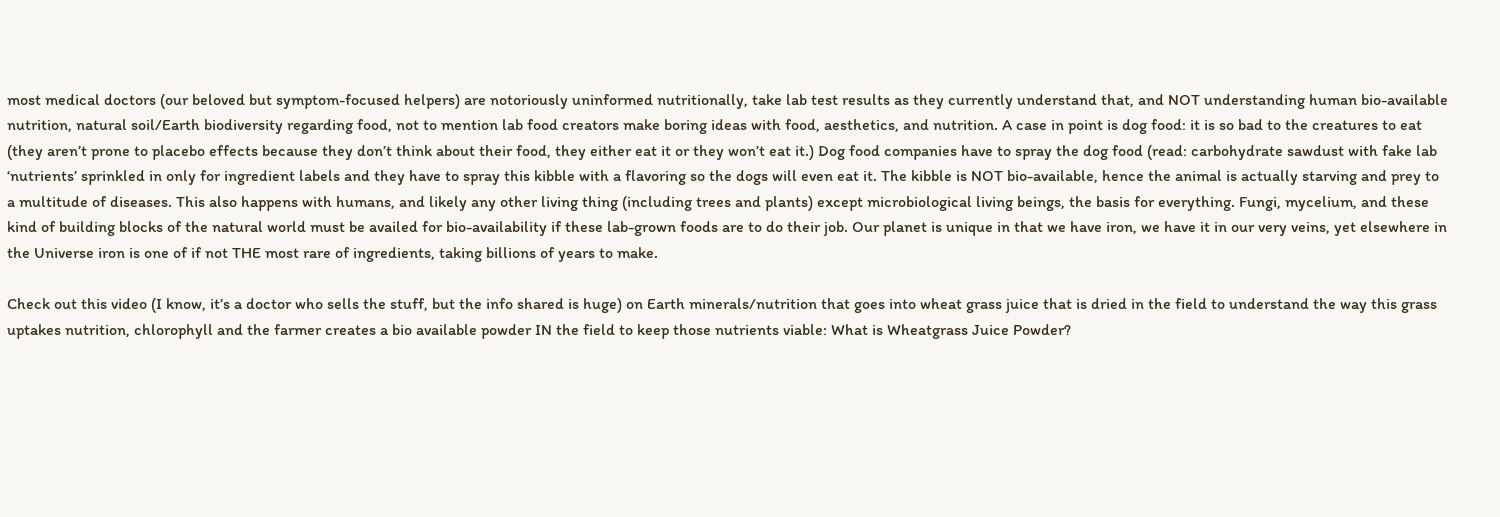most medical doctors (our beloved but symptom-focused helpers) are notoriously uninformed nutritionally, take lab test results as they currently understand that, and NOT understanding human bio-available nutrition, natural soil/Earth biodiversity regarding food, not to mention lab food creators make boring ideas with food, aesthetics, and nutrition. A case in point is dog food: it is so bad to the creatures to eat (they aren’t prone to placebo effects because they don’t think about their food, they either eat it or they won’t eat it.) Dog food companies have to spray the dog food (read: carbohydrate sawdust with fake lab ‘nutrients’ sprinkled in only for ingredient labels and they have to spray this kibble with a flavoring so the dogs will even eat it. The kibble is NOT bio-available, hence the animal is actually starving and prey to a multitude of diseases. This also happens with humans, and likely any other living thing (including trees and plants) except microbiological living beings, the basis for everything. Fungi, mycelium, and these kind of building blocks of the natural world must be availed for bio-availability if these lab-grown foods are to do their job. Our planet is unique in that we have iron, we have it in our very veins, yet elsewhere in the Universe iron is one of if not THE most rare of ingredients, taking billions of years to make.

Check out this video (I know, it’s a doctor who sells the stuff, but the info shared is huge) on Earth minerals/nutrition that goes into wheat grass juice that is dried in the field to understand the way this grass uptakes nutrition, chlorophyll and the farmer creates a bio available powder IN the field to keep those nutrients viable: What is Wheatgrass Juice Powder?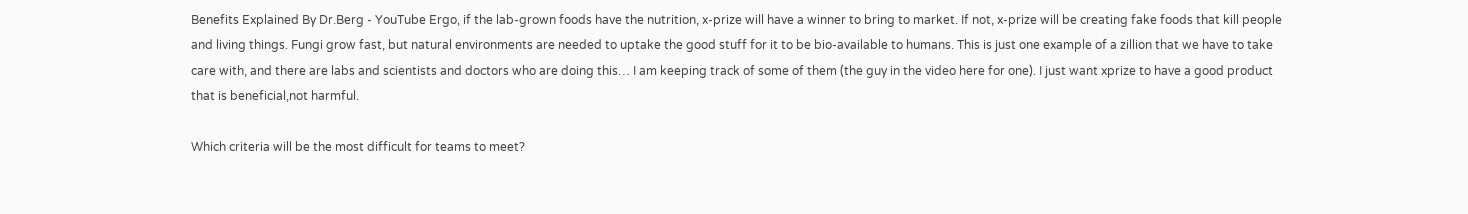Benefits Explained By Dr.Berg - YouTube Ergo, if the lab-grown foods have the nutrition, x-prize will have a winner to bring to market. If not, x-prize will be creating fake foods that kill people and living things. Fungi grow fast, but natural environments are needed to uptake the good stuff for it to be bio-available to humans. This is just one example of a zillion that we have to take care with, and there are labs and scientists and doctors who are doing this… I am keeping track of some of them (the guy in the video here for one). I just want xprize to have a good product that is beneficial,not harmful.

Which criteria will be the most difficult for teams to meet?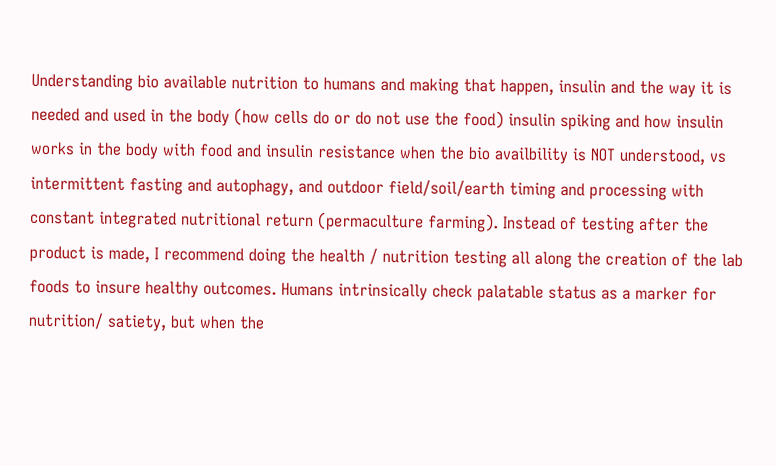Understanding bio available nutrition to humans and making that happen, insulin and the way it is needed and used in the body (how cells do or do not use the food) insulin spiking and how insulin works in the body with food and insulin resistance when the bio availbility is NOT understood, vs intermittent fasting and autophagy, and outdoor field/soil/earth timing and processing with constant integrated nutritional return (permaculture farming). Instead of testing after the product is made, I recommend doing the health / nutrition testing all along the creation of the lab foods to insure healthy outcomes. Humans intrinsically check palatable status as a marker for nutrition/ satiety, but when the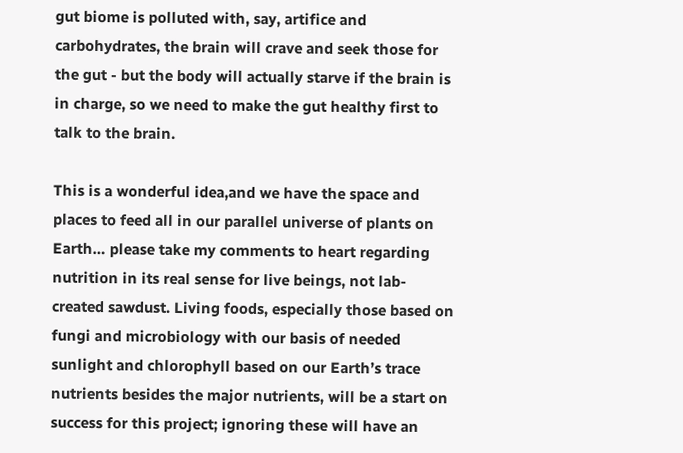gut biome is polluted with, say, artifice and carbohydrates, the brain will crave and seek those for the gut - but the body will actually starve if the brain is in charge, so we need to make the gut healthy first to talk to the brain.

This is a wonderful idea,and we have the space and places to feed all in our parallel universe of plants on Earth… please take my comments to heart regarding nutrition in its real sense for live beings, not lab-created sawdust. Living foods, especially those based on fungi and microbiology with our basis of needed sunlight and chlorophyll based on our Earth’s trace nutrients besides the major nutrients, will be a start on success for this project; ignoring these will have an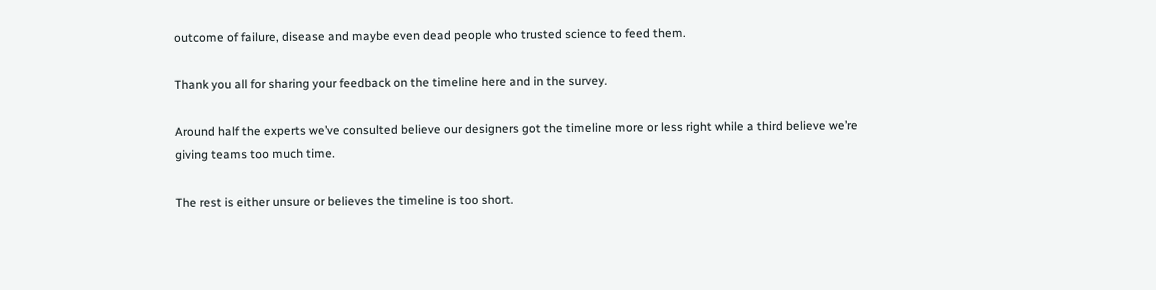outcome of failure, disease and maybe even dead people who trusted science to feed them.

Thank you all for sharing your feedback on the timeline here and in the survey.

Around half the experts we’ve consulted believe our designers got the timeline more or less right while a third believe we’re giving teams too much time.

The rest is either unsure or believes the timeline is too short.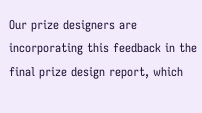Our prize designers are incorporating this feedback in the final prize design report, which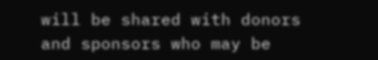will be shared with donors and sponsors who may be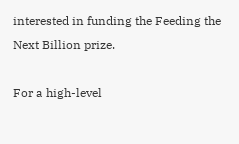interested in funding the Feeding the Next Billion prize.

For a high-level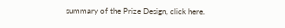summary of the Prize Design, click here.